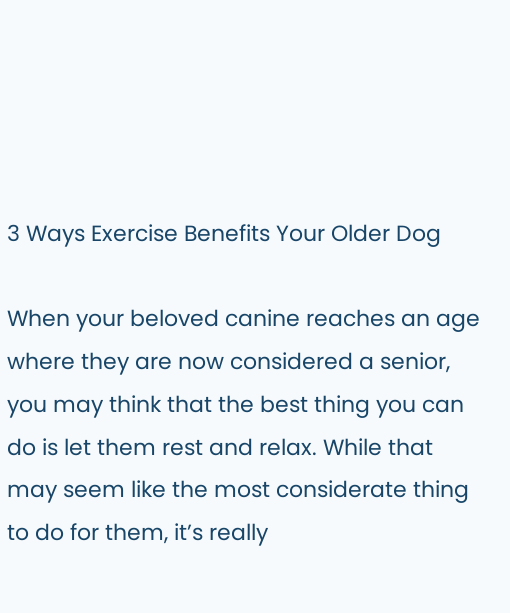3 Ways Exercise Benefits Your Older Dog

When your beloved canine reaches an age where they are now considered a senior, you may think that the best thing you can do is let them rest and relax. While that may seem like the most considerate thing to do for them, it’s really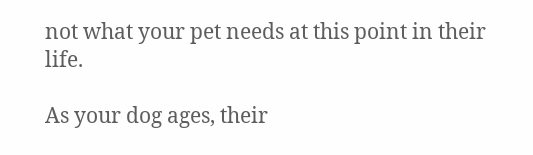not what your pet needs at this point in their life.

As your dog ages, their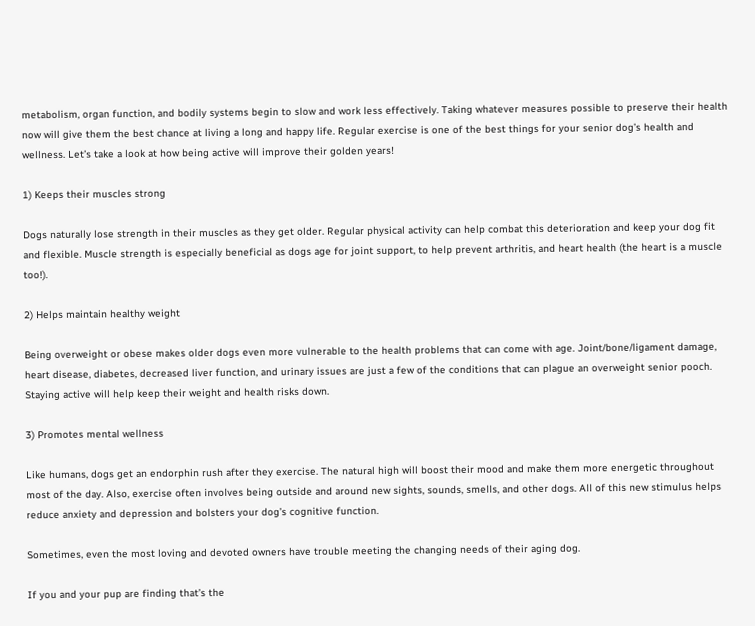metabolism, organ function, and bodily systems begin to slow and work less effectively. Taking whatever measures possible to preserve their health now will give them the best chance at living a long and happy life. Regular exercise is one of the best things for your senior dog’s health and wellness. Let’s take a look at how being active will improve their golden years!

1) Keeps their muscles strong

Dogs naturally lose strength in their muscles as they get older. Regular physical activity can help combat this deterioration and keep your dog fit and flexible. Muscle strength is especially beneficial as dogs age for joint support, to help prevent arthritis, and heart health (the heart is a muscle too!).

2) Helps maintain healthy weight

Being overweight or obese makes older dogs even more vulnerable to the health problems that can come with age. Joint/bone/ligament damage, heart disease, diabetes, decreased liver function, and urinary issues are just a few of the conditions that can plague an overweight senior pooch. Staying active will help keep their weight and health risks down.

3) Promotes mental wellness

Like humans, dogs get an endorphin rush after they exercise. The natural high will boost their mood and make them more energetic throughout most of the day. Also, exercise often involves being outside and around new sights, sounds, smells, and other dogs. All of this new stimulus helps reduce anxiety and depression and bolsters your dog’s cognitive function.

Sometimes, even the most loving and devoted owners have trouble meeting the changing needs of their aging dog.

If you and your pup are finding that’s the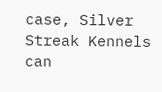case, Silver Streak Kennels can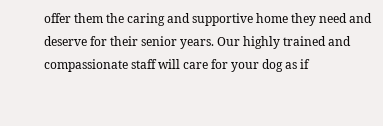offer them the caring and supportive home they need and deserve for their senior years. Our highly trained and compassionate staff will care for your dog as if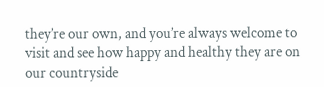they’re our own, and you’re always welcome to visit and see how happy and healthy they are on our countryside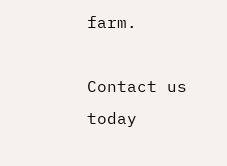farm.

Contact us today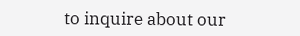to inquire about our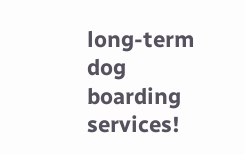long-term dog boarding services!